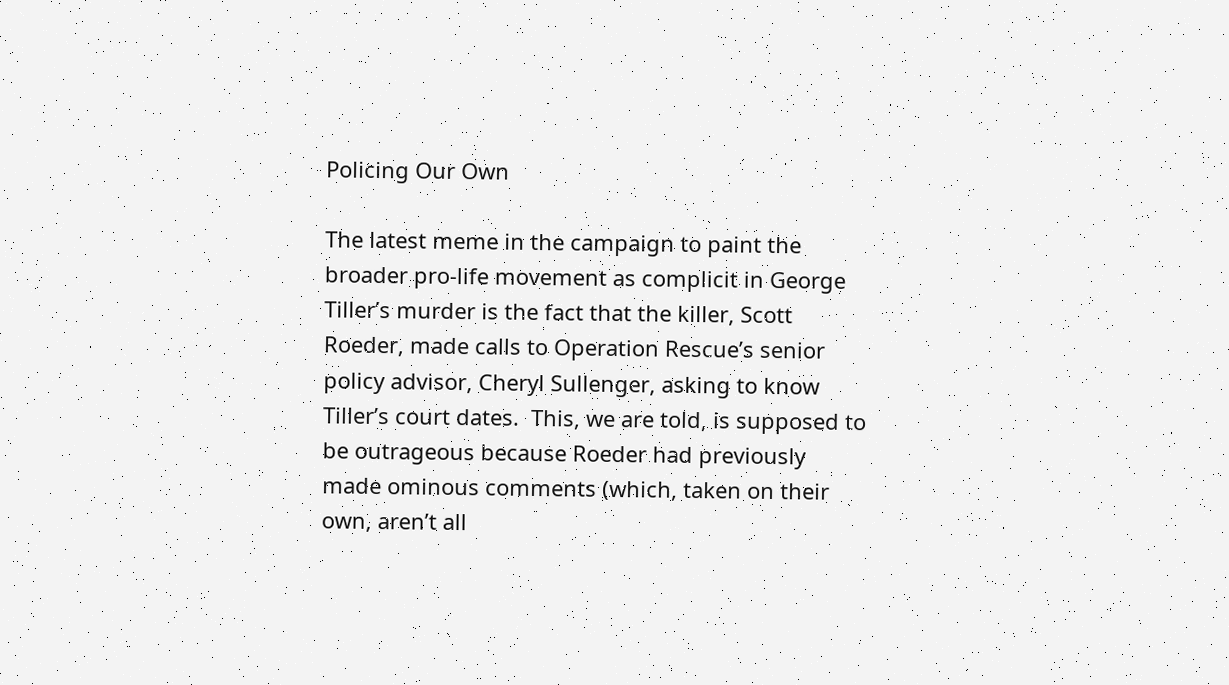Policing Our Own

The latest meme in the campaign to paint the broader pro-life movement as complicit in George Tiller’s murder is the fact that the killer, Scott Roeder, made calls to Operation Rescue’s senior policy advisor, Cheryl Sullenger, asking to know Tiller’s court dates.  This, we are told, is supposed to be outrageous because Roeder had previously made ominous comments (which, taken on their own, aren’t all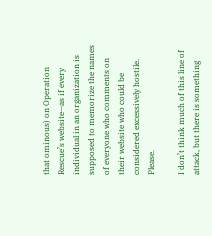that ominous) on Operation Rescue’s website—as if every individual in an organization is supposed to memorize the names of everyone who comments on their website who could be considered excessively hostile.  Please.

I don’t think much of this line of attack, but there is something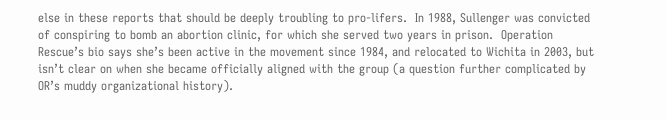else in these reports that should be deeply troubling to pro-lifers.  In 1988, Sullenger was convicted of conspiring to bomb an abortion clinic, for which she served two years in prison.  Operation Rescue’s bio says she’s been active in the movement since 1984, and relocated to Wichita in 2003, but isn’t clear on when she became officially aligned with the group (a question further complicated by OR’s muddy organizational history).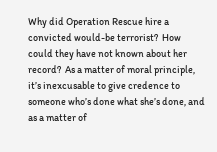Why did Operation Rescue hire a convicted would-be terrorist?  How could they have not known about her record?  As a matter of moral principle, it’s inexcusable to give credence to someone who’s done what she’s done, and as a matter of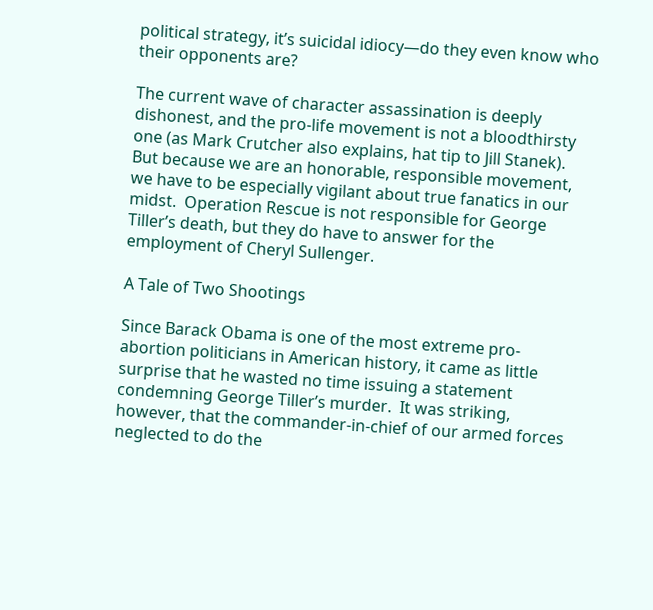political strategy, it’s suicidal idiocy—do they even know who their opponents are?

The current wave of character assassination is deeply dishonest, and the pro-life movement is not a bloodthirsty one (as Mark Crutcher also explains, hat tip to Jill Stanek).  But because we are an honorable, responsible movement, we have to be especially vigilant about true fanatics in our midst.  Operation Rescue is not responsible for George Tiller’s death, but they do have to answer for the employment of Cheryl Sullenger.

A Tale of Two Shootings

Since Barack Obama is one of the most extreme pro-abortion politicians in American history, it came as little surprise that he wasted no time issuing a statement condemning George Tiller’s murder.  It was striking, however, that the commander-in-chief of our armed forces neglected to do the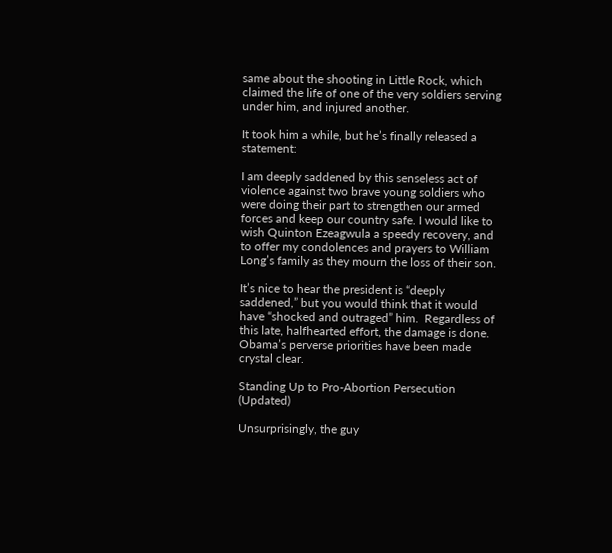same about the shooting in Little Rock, which claimed the life of one of the very soldiers serving under him, and injured another.

It took him a while, but he’s finally released a statement:

I am deeply saddened by this senseless act of violence against two brave young soldiers who were doing their part to strengthen our armed forces and keep our country safe. I would like to wish Quinton Ezeagwula a speedy recovery, and to offer my condolences and prayers to William Long’s family as they mourn the loss of their son.

It’s nice to hear the president is “deeply saddened,” but you would think that it would have “shocked and outraged” him.  Regardless of this late, halfhearted effort, the damage is done.  Obama’s perverse priorities have been made crystal clear.

Standing Up to Pro-Abortion Persecution (Updated)

Unsurprisingly, the guy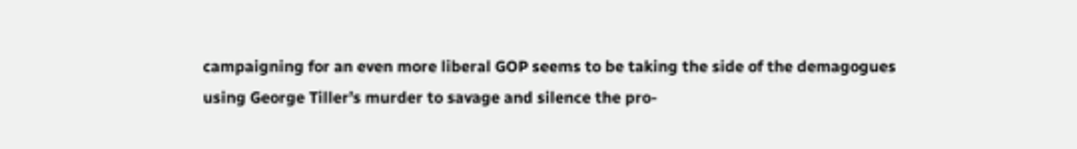campaigning for an even more liberal GOP seems to be taking the side of the demagogues using George Tiller’s murder to savage and silence the pro-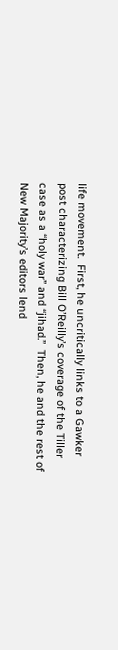life movement.  First, he uncritically links to a Gawker post characterizing Bill O’Reilly’s coverage of the Tiller case as a “holy war” and “jihad.”  Then, he and the rest of New Majority’s editors lend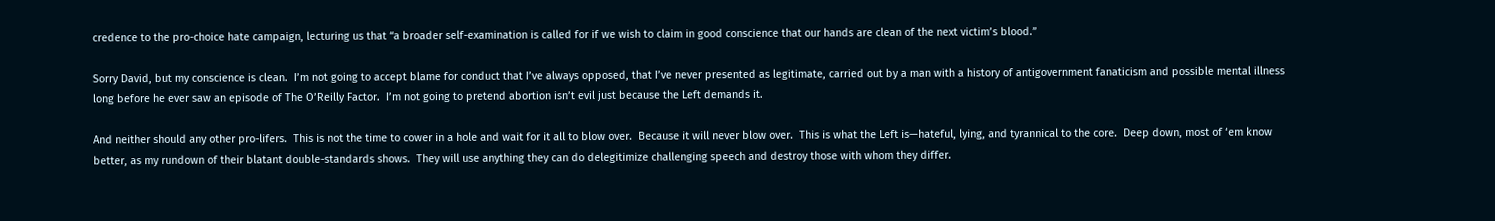credence to the pro-choice hate campaign, lecturing us that “a broader self-examination is called for if we wish to claim in good conscience that our hands are clean of the next victim’s blood.”

Sorry David, but my conscience is clean.  I’m not going to accept blame for conduct that I’ve always opposed, that I’ve never presented as legitimate, carried out by a man with a history of antigovernment fanaticism and possible mental illness long before he ever saw an episode of The O’Reilly Factor.  I’m not going to pretend abortion isn’t evil just because the Left demands it.

And neither should any other pro-lifers.  This is not the time to cower in a hole and wait for it all to blow over.  Because it will never blow over.  This is what the Left is—hateful, lying, and tyrannical to the core.  Deep down, most of ‘em know better, as my rundown of their blatant double-standards shows.  They will use anything they can do delegitimize challenging speech and destroy those with whom they differ.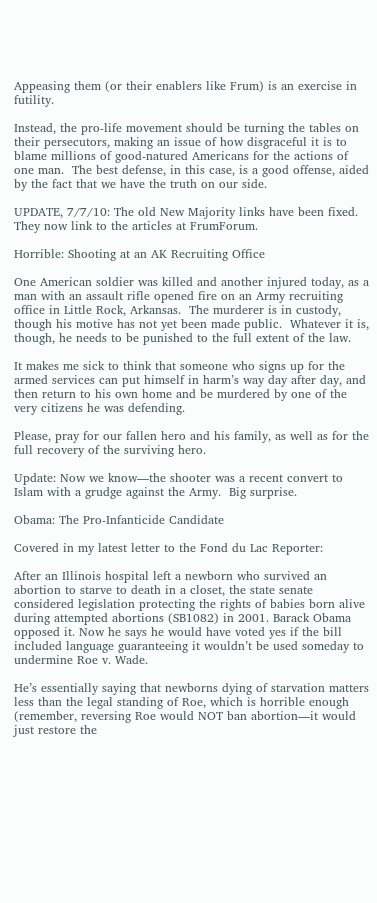Appeasing them (or their enablers like Frum) is an exercise in futility.

Instead, the pro-life movement should be turning the tables on their persecutors, making an issue of how disgraceful it is to blame millions of good-natured Americans for the actions of one man.  The best defense, in this case, is a good offense, aided by the fact that we have the truth on our side.

UPDATE, 7/7/10: The old New Majority links have been fixed.  They now link to the articles at FrumForum.

Horrible: Shooting at an AK Recruiting Office

One American soldier was killed and another injured today, as a man with an assault rifle opened fire on an Army recruiting office in Little Rock, Arkansas.  The murderer is in custody, though his motive has not yet been made public.  Whatever it is, though, he needs to be punished to the full extent of the law.

It makes me sick to think that someone who signs up for the armed services can put himself in harm’s way day after day, and then return to his own home and be murdered by one of the very citizens he was defending.

Please, pray for our fallen hero and his family, as well as for the full recovery of the surviving hero.

Update: Now we know—the shooter was a recent convert to Islam with a grudge against the Army.  Big surprise.

Obama: The Pro-Infanticide Candidate

Covered in my latest letter to the Fond du Lac Reporter:

After an Illinois hospital left a newborn who survived an abortion to starve to death in a closet, the state senate considered legislation protecting the rights of babies born alive during attempted abortions (SB1082) in 2001. Barack Obama opposed it. Now he says he would have voted yes if the bill included language guaranteeing it wouldn’t be used someday to undermine Roe v. Wade.

He’s essentially saying that newborns dying of starvation matters less than the legal standing of Roe, which is horrible enough (remember, reversing Roe would NOT ban abortion—it would just restore the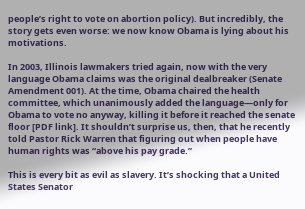people’s right to vote on abortion policy). But incredibly, the story gets even worse: we now know Obama is lying about his motivations.

In 2003, Illinois lawmakers tried again, now with the very language Obama claims was the original dealbreaker (Senate Amendment 001). At the time, Obama chaired the health committee, which unanimously added the language—only for Obama to vote no anyway, killing it before it reached the senate floor [PDF link]. It shouldn’t surprise us, then, that he recently told Pastor Rick Warren that figuring out when people have human rights was “above his pay grade.”

This is every bit as evil as slavery. It’s shocking that a United States Senator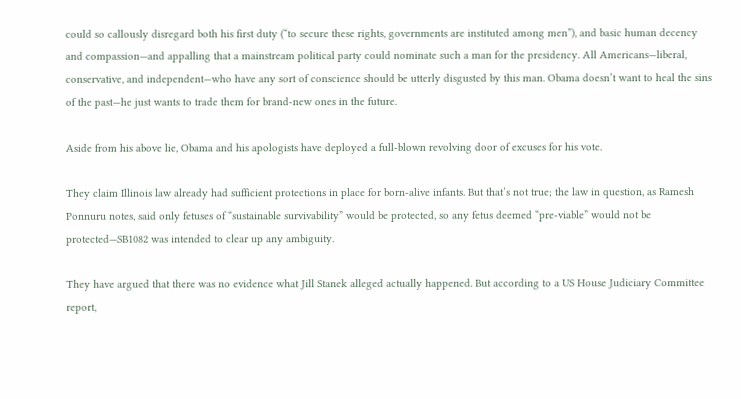could so callously disregard both his first duty (“to secure these rights, governments are instituted among men”), and basic human decency and compassion—and appalling that a mainstream political party could nominate such a man for the presidency. All Americans—liberal, conservative, and independent—who have any sort of conscience should be utterly disgusted by this man. Obama doesn’t want to heal the sins of the past—he just wants to trade them for brand-new ones in the future.

Aside from his above lie, Obama and his apologists have deployed a full-blown revolving door of excuses for his vote.

They claim Illinois law already had sufficient protections in place for born-alive infants. But that’s not true; the law in question, as Ramesh Ponnuru notes, said only fetuses of “sustainable survivability” would be protected, so any fetus deemed “pre-viable” would not be protected—SB1082 was intended to clear up any ambiguity.

They have argued that there was no evidence what Jill Stanek alleged actually happened. But according to a US House Judiciary Committee report,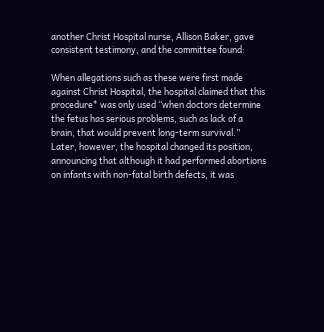another Christ Hospital nurse, Allison Baker, gave consistent testimony, and the committee found:

When allegations such as these were first made against Christ Hospital, the hospital claimed that this procedure* was only used ‘‘when doctors determine the fetus has serious problems, such as lack of a brain, that would prevent long-term survival.” Later, however, the hospital changed its position, announcing that although it had performed abortions on infants with non-fatal birth defects, it was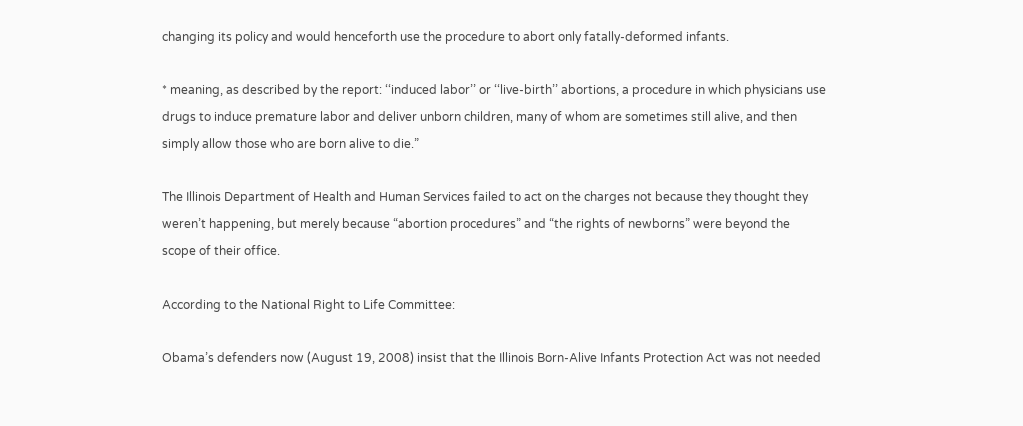changing its policy and would henceforth use the procedure to abort only fatally-deformed infants.

* meaning, as described by the report: ‘‘induced labor’’ or ‘‘live-birth’’ abortions, a procedure in which physicians use drugs to induce premature labor and deliver unborn children, many of whom are sometimes still alive, and then simply allow those who are born alive to die.”

The Illinois Department of Health and Human Services failed to act on the charges not because they thought they weren’t happening, but merely because “abortion procedures” and “the rights of newborns” were beyond the scope of their office.

According to the National Right to Life Committee:

Obama’s defenders now (August 19, 2008) insist that the Illinois Born-Alive Infants Protection Act was not needed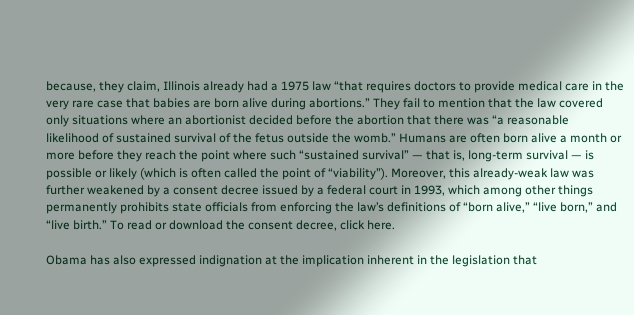because, they claim, Illinois already had a 1975 law “that requires doctors to provide medical care in the very rare case that babies are born alive during abortions.” They fail to mention that the law covered only situations where an abortionist decided before the abortion that there was “a reasonable likelihood of sustained survival of the fetus outside the womb.” Humans are often born alive a month or more before they reach the point where such “sustained survival” — that is, long-term survival — is possible or likely (which is often called the point of “viability”). Moreover, this already-weak law was further weakened by a consent decree issued by a federal court in 1993, which among other things permanently prohibits state officials from enforcing the law’s definitions of “born alive,” “live born,” and “live birth.” To read or download the consent decree, click here.

Obama has also expressed indignation at the implication inherent in the legislation that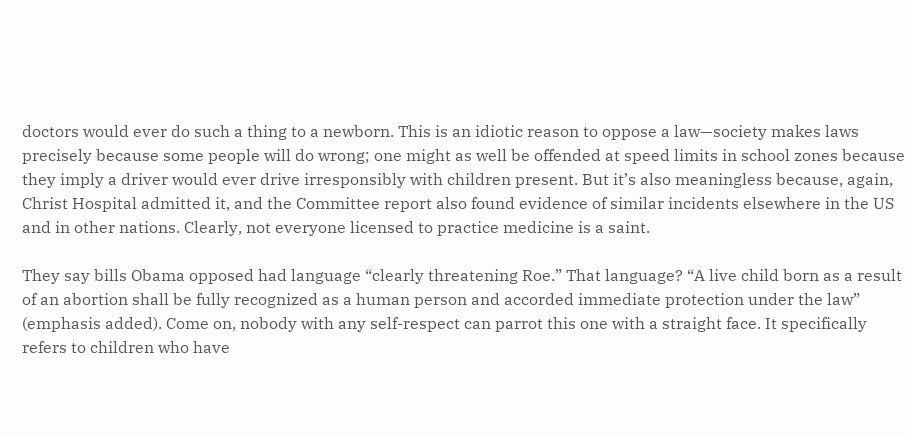doctors would ever do such a thing to a newborn. This is an idiotic reason to oppose a law—society makes laws precisely because some people will do wrong; one might as well be offended at speed limits in school zones because they imply a driver would ever drive irresponsibly with children present. But it’s also meaningless because, again, Christ Hospital admitted it, and the Committee report also found evidence of similar incidents elsewhere in the US and in other nations. Clearly, not everyone licensed to practice medicine is a saint.

They say bills Obama opposed had language “clearly threatening Roe.” That language? “A live child born as a result of an abortion shall be fully recognized as a human person and accorded immediate protection under the law” (emphasis added). Come on, nobody with any self-respect can parrot this one with a straight face. It specifically refers to children who have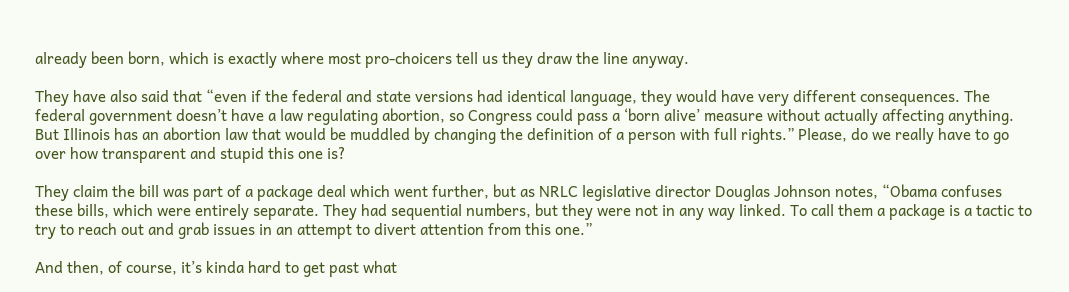already been born, which is exactly where most pro-choicers tell us they draw the line anyway.

They have also said that “even if the federal and state versions had identical language, they would have very different consequences. The federal government doesn’t have a law regulating abortion, so Congress could pass a ‘born alive’ measure without actually affecting anything. But Illinois has an abortion law that would be muddled by changing the definition of a person with full rights.” Please, do we really have to go over how transparent and stupid this one is?

They claim the bill was part of a package deal which went further, but as NRLC legislative director Douglas Johnson notes, “Obama confuses these bills, which were entirely separate. They had sequential numbers, but they were not in any way linked. To call them a package is a tactic to try to reach out and grab issues in an attempt to divert attention from this one.”

And then, of course, it’s kinda hard to get past what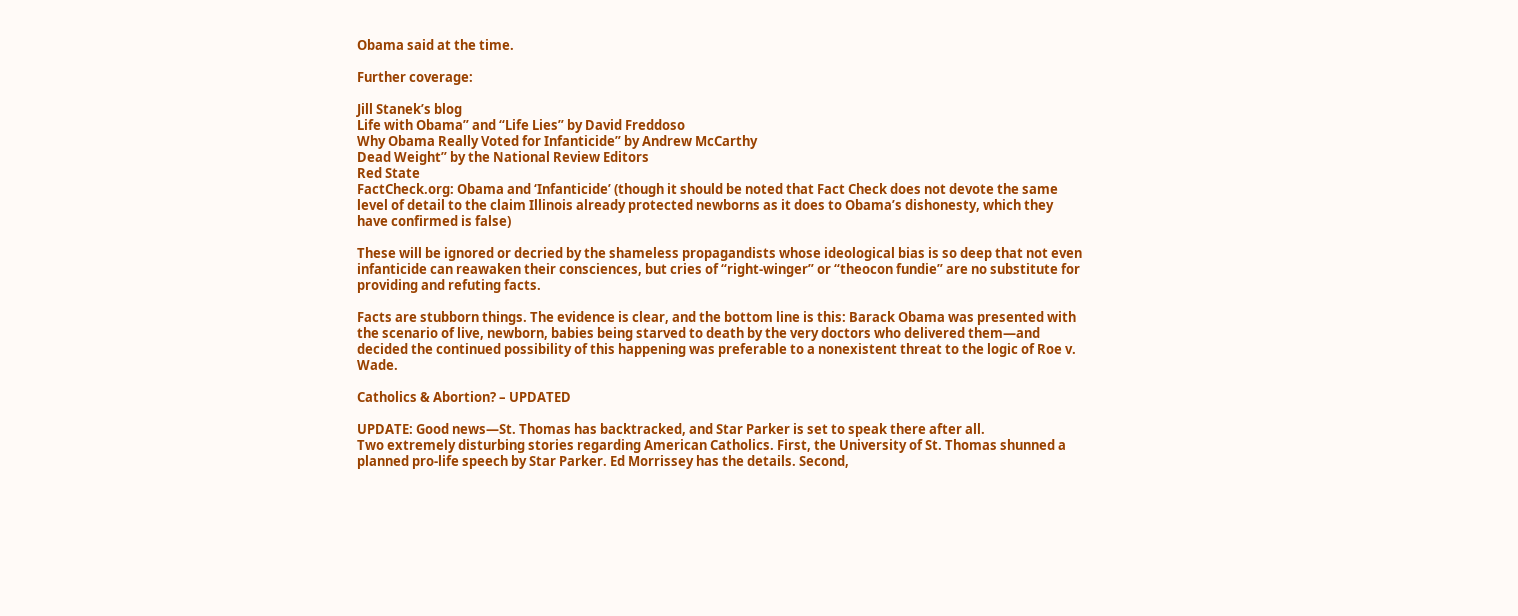Obama said at the time.

Further coverage:

Jill Stanek’s blog
Life with Obama” and “Life Lies” by David Freddoso
Why Obama Really Voted for Infanticide” by Andrew McCarthy
Dead Weight” by the National Review Editors
Red State
FactCheck.org: Obama and ‘Infanticide’ (though it should be noted that Fact Check does not devote the same level of detail to the claim Illinois already protected newborns as it does to Obama’s dishonesty, which they have confirmed is false)

These will be ignored or decried by the shameless propagandists whose ideological bias is so deep that not even infanticide can reawaken their consciences, but cries of “right-winger” or “theocon fundie” are no substitute for providing and refuting facts.

Facts are stubborn things. The evidence is clear, and the bottom line is this: Barack Obama was presented with the scenario of live, newborn, babies being starved to death by the very doctors who delivered them—and decided the continued possibility of this happening was preferable to a nonexistent threat to the logic of Roe v. Wade.

Catholics & Abortion? – UPDATED

UPDATE: Good news—St. Thomas has backtracked, and Star Parker is set to speak there after all.
Two extremely disturbing stories regarding American Catholics. First, the University of St. Thomas shunned a planned pro-life speech by Star Parker. Ed Morrissey has the details. Second,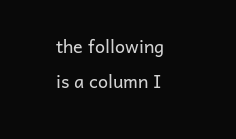the following is a column I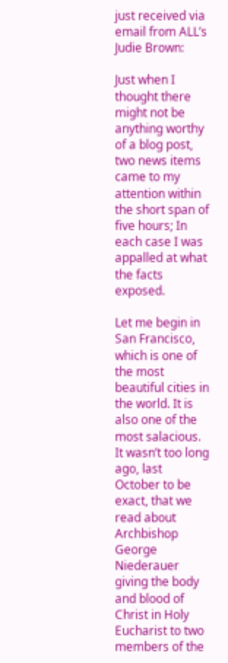just received via email from ALL’s Judie Brown:

Just when I thought there might not be anything worthy of a blog post, two news items came to my attention within the short span of five hours; In each case I was appalled at what the facts exposed.

Let me begin in San Francisco, which is one of the most beautiful cities in the world. It is also one of the most salacious. It wasn’t too long ago, last October to be exact, that we read about Archbishop George Niederauer giving the body and blood of Christ in Holy Eucharist to two members of the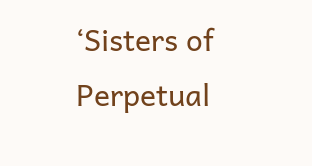‘Sisters of Perpetual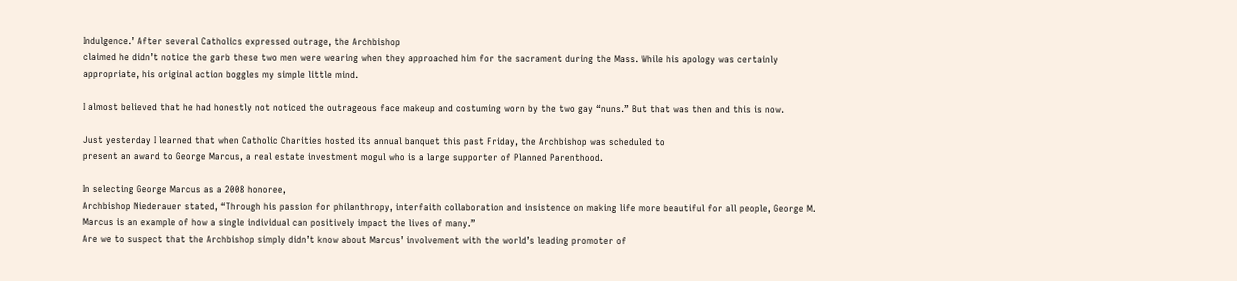Indulgence.’ After several Catholics expressed outrage, the Archbishop
claimed he didn’t notice the garb these two men were wearing when they approached him for the sacrament during the Mass. While his apology was certainly appropriate, his original action boggles my simple little mind.

I almost believed that he had honestly not noticed the outrageous face makeup and costuming worn by the two gay “nuns.” But that was then and this is now.

Just yesterday I learned that when Catholic Charities hosted its annual banquet this past Friday, the Archbishop was scheduled to
present an award to George Marcus, a real estate investment mogul who is a large supporter of Planned Parenthood.

In selecting George Marcus as a 2008 honoree,
Archbishop Niederauer stated, “Through his passion for philanthropy, interfaith collaboration and insistence on making life more beautiful for all people, George M. Marcus is an example of how a single individual can positively impact the lives of many.”
Are we to suspect that the Archbishop simply didn’t know about Marcus’ involvement with the world’s leading promoter of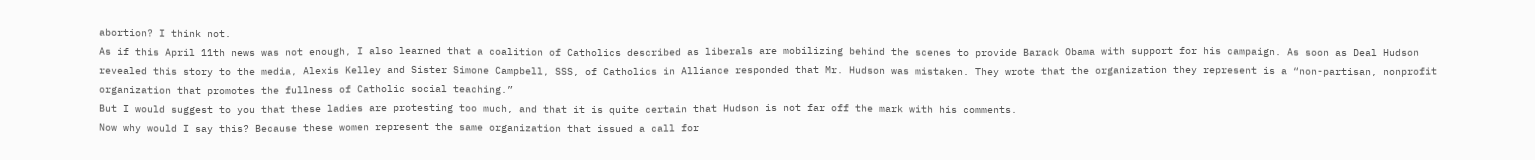abortion? I think not.
As if this April 11th news was not enough, I also learned that a coalition of Catholics described as liberals are mobilizing behind the scenes to provide Barack Obama with support for his campaign. As soon as Deal Hudson revealed this story to the media, Alexis Kelley and Sister Simone Campbell, SSS, of Catholics in Alliance responded that Mr. Hudson was mistaken. They wrote that the organization they represent is a “non-partisan, nonprofit organization that promotes the fullness of Catholic social teaching.”
But I would suggest to you that these ladies are protesting too much, and that it is quite certain that Hudson is not far off the mark with his comments.
Now why would I say this? Because these women represent the same organization that issued a call for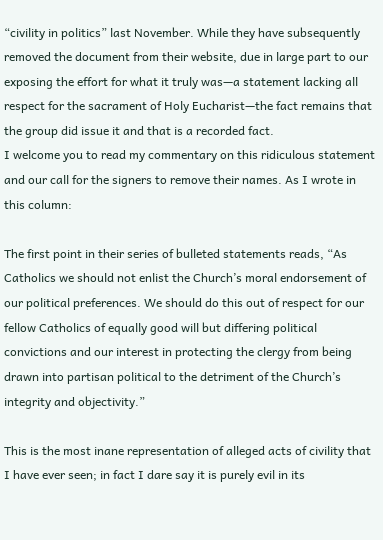“civility in politics” last November. While they have subsequently removed the document from their website, due in large part to our exposing the effort for what it truly was—a statement lacking all respect for the sacrament of Holy Eucharist—the fact remains that the group did issue it and that is a recorded fact.
I welcome you to read my commentary on this ridiculous statement and our call for the signers to remove their names. As I wrote in this column:

The first point in their series of bulleted statements reads, “As Catholics we should not enlist the Church’s moral endorsement of our political preferences. We should do this out of respect for our fellow Catholics of equally good will but differing political convictions and our interest in protecting the clergy from being drawn into partisan political to the detriment of the Church’s integrity and objectivity.”

This is the most inane representation of alleged acts of civility that I have ever seen; in fact I dare say it is purely evil in its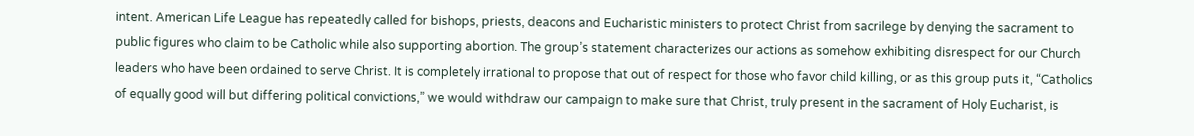intent. American Life League has repeatedly called for bishops, priests, deacons and Eucharistic ministers to protect Christ from sacrilege by denying the sacrament to public figures who claim to be Catholic while also supporting abortion. The group’s statement characterizes our actions as somehow exhibiting disrespect for our Church leaders who have been ordained to serve Christ. It is completely irrational to propose that out of respect for those who favor child killing, or as this group puts it, “Catholics of equally good will but differing political convictions,” we would withdraw our campaign to make sure that Christ, truly present in the sacrament of Holy Eucharist, is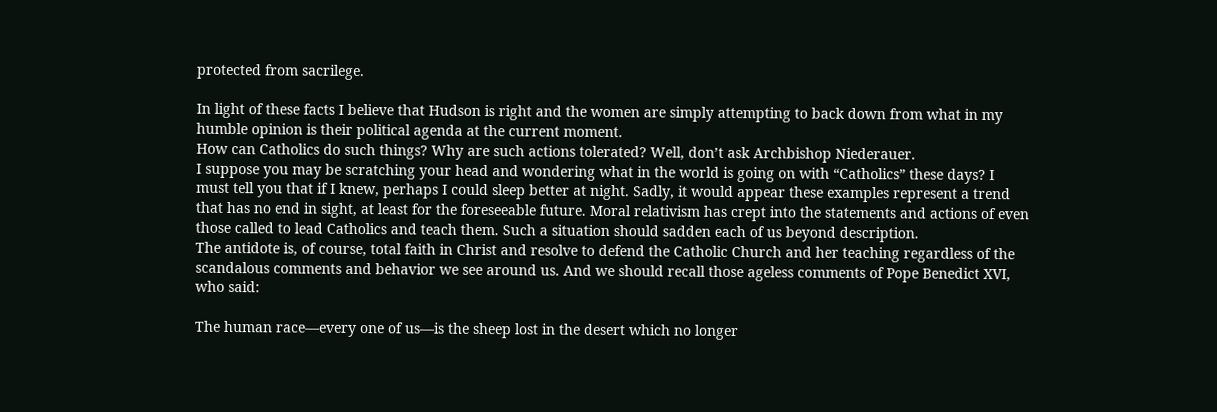protected from sacrilege.

In light of these facts I believe that Hudson is right and the women are simply attempting to back down from what in my humble opinion is their political agenda at the current moment.
How can Catholics do such things? Why are such actions tolerated? Well, don’t ask Archbishop Niederauer.
I suppose you may be scratching your head and wondering what in the world is going on with “Catholics” these days? I must tell you that if I knew, perhaps I could sleep better at night. Sadly, it would appear these examples represent a trend that has no end in sight, at least for the foreseeable future. Moral relativism has crept into the statements and actions of even those called to lead Catholics and teach them. Such a situation should sadden each of us beyond description.
The antidote is, of course, total faith in Christ and resolve to defend the Catholic Church and her teaching regardless of the scandalous comments and behavior we see around us. And we should recall those ageless comments of Pope Benedict XVI, who said:

The human race—every one of us—is the sheep lost in the desert which no longer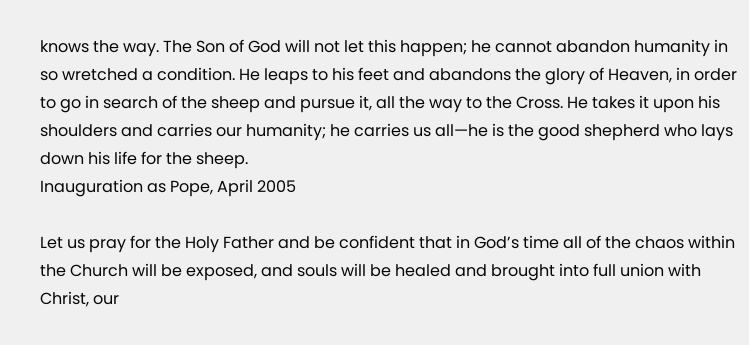knows the way. The Son of God will not let this happen; he cannot abandon humanity in so wretched a condition. He leaps to his feet and abandons the glory of Heaven, in order to go in search of the sheep and pursue it, all the way to the Cross. He takes it upon his shoulders and carries our humanity; he carries us all—he is the good shepherd who lays down his life for the sheep.
Inauguration as Pope, April 2005

Let us pray for the Holy Father and be confident that in God’s time all of the chaos within the Church will be exposed, and souls will be healed and brought into full union with Christ, our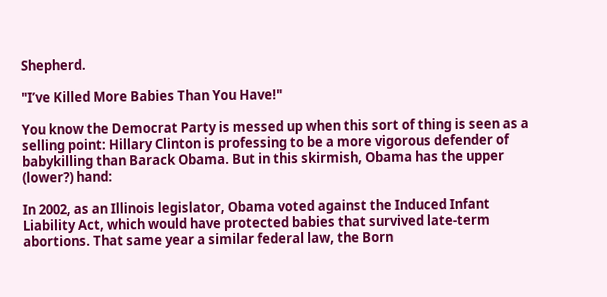Shepherd.

"I’ve Killed More Babies Than You Have!"

You know the Democrat Party is messed up when this sort of thing is seen as a selling point: Hillary Clinton is professing to be a more vigorous defender of babykilling than Barack Obama. But in this skirmish, Obama has the upper (lower?) hand:

In 2002, as an Illinois legislator, Obama voted against the Induced Infant Liability Act, which would have protected babies that survived late-term abortions. That same year a similar federal law, the Born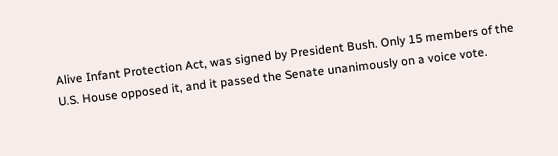Alive Infant Protection Act, was signed by President Bush. Only 15 members of the U.S. House opposed it, and it passed the Senate unanimously on a voice vote.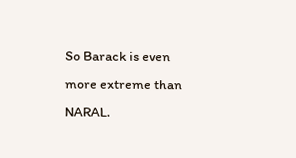So Barack is even more extreme than NARAL.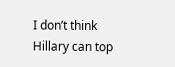I don’t think Hillary can top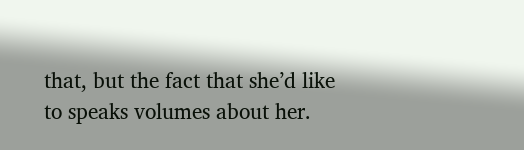that, but the fact that she’d like to speaks volumes about her.